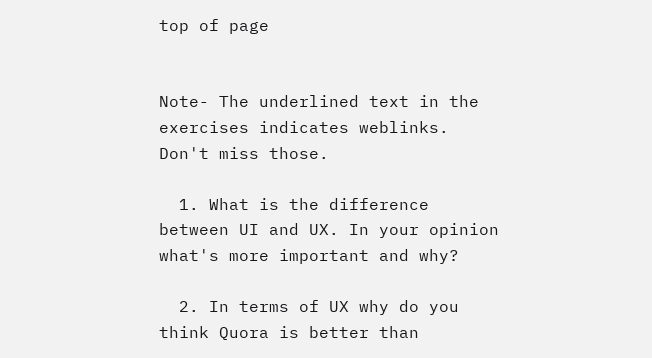top of page


Note- The underlined text in the exercises indicates weblinks. Don't miss those.

  1. What is the difference between UI and UX. In your opinion what's more important and why?

  2. In terms of UX why do you think Quora is better than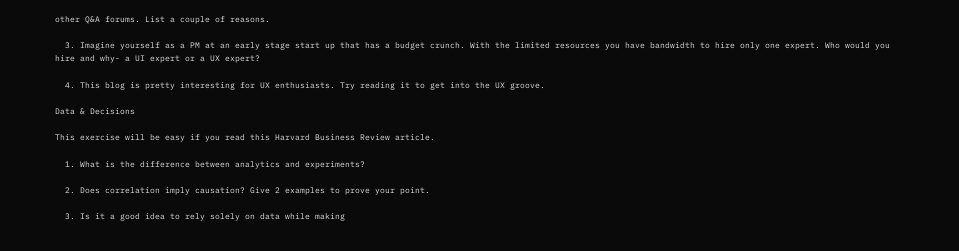other Q&A forums. List a couple of reasons.

  3. Imagine yourself as a PM at an early stage start up that has a budget crunch. With the limited resources you have bandwidth to hire only one expert. Who would you hire and why- a UI expert or a UX expert?

  4. This blog is pretty interesting for UX enthusiasts. Try reading it to get into the UX groove.

Data & Decisions

This exercise will be easy if you read this Harvard Business Review article.

  1. What is the difference between analytics and experiments?

  2. Does correlation imply causation? Give 2 examples to prove your point.

  3. Is it a good idea to rely solely on data while making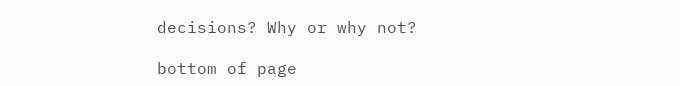decisions? Why or why not?

bottom of page